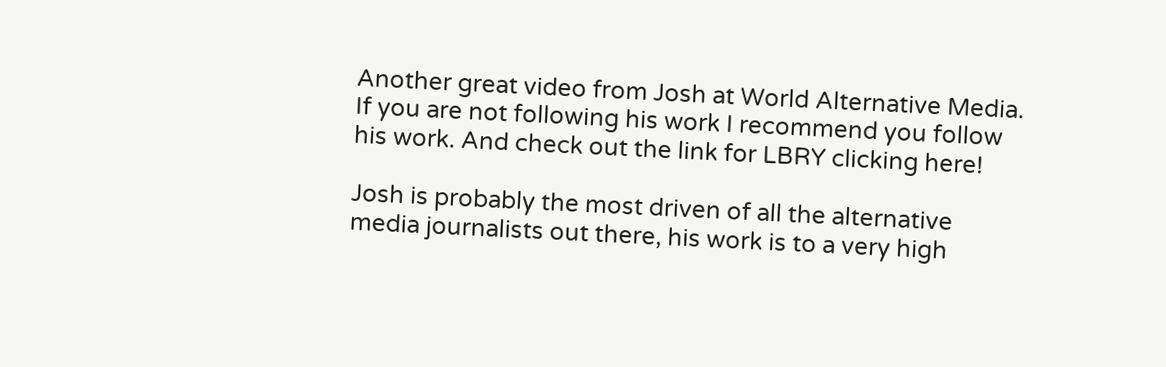Another great video from Josh at World Alternative Media. If you are not following his work I recommend you follow his work. And check out the link for LBRY clicking here!

Josh is probably the most driven of all the alternative media journalists out there, his work is to a very high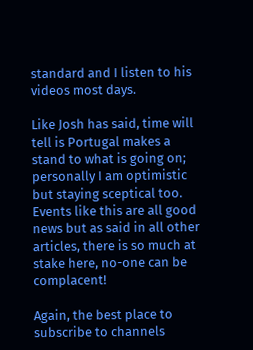standard and I listen to his videos most days.

Like Josh has said, time will tell is Portugal makes a stand to what is going on; personally I am optimistic but staying sceptical too. Events like this are all good news but as said in all other articles, there is so much at stake here, no-one can be complacent!

Again, the best place to subscribe to channels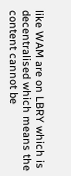like WAM are on LBRY which is decentralised which means the content cannot be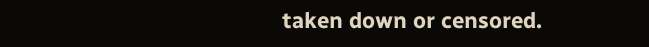taken down or censored.